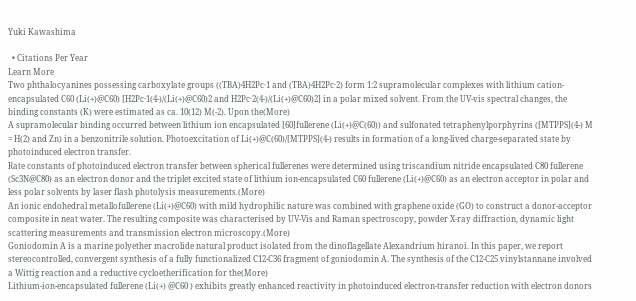Yuki Kawashima

  • Citations Per Year
Learn More
Two phthalocyanines possessing carboxylate groups ((TBA)4H2Pc·1 and (TBA)4H2Pc·2) form 1:2 supramolecular complexes with lithium cation-encapsulated C60 (Li(+)@C60) [H2Pc·1(4-)/(Li(+)@C60)2 and H2Pc·2(4-)/(Li(+)@C60)2] in a polar mixed solvent. From the UV-vis spectral changes, the binding constants (K) were estimated as ca. 10(12) M(-2). Upon the(More)
A supramolecular binding occurred between lithium ion encapsulated [60]fullerene (Li(+)@C(60)) and sulfonated tetraphenylporphyrins ([MTPPS](4-) M = H(2) and Zn) in a benzonitrile solution. Photoexcitation of Li(+)@C(60)/[MTPPS](4-) results in formation of a long-lived charge-separated state by photoinduced electron transfer.
Rate constants of photoinduced electron transfer between spherical fullerenes were determined using triscandium nitride encapsulated C80 fullerene (Sc3N@C80) as an electron donor and the triplet excited state of lithium ion-encapsulated C60 fullerene (Li(+)@C60) as an electron acceptor in polar and less polar solvents by laser flash photolysis measurements.(More)
An ionic endohedral metallofullerene (Li(+)@C60) with mild hydrophilic nature was combined with graphene oxide (GO) to construct a donor-acceptor composite in neat water. The resulting composite was characterised by UV-Vis and Raman spectroscopy, powder X-ray diffraction, dynamic light scattering measurements and transmission electron microscopy.(More)
Goniodomin A is a marine polyether macrolide natural product isolated from the dinoflagellate Alexandrium hiranoi. In this paper, we report stereocontrolled, convergent synthesis of a fully functionalized C12-C36 fragment of goniodomin A. The synthesis of the C12-C25 vinylstannane involved a Wittig reaction and a reductive cycloetherification for the(More)
Lithium-ion-encapsulated fullerene (Li(+) @C60 ) exhibits greatly enhanced reactivity in photoinduced electron-transfer reduction with electron donors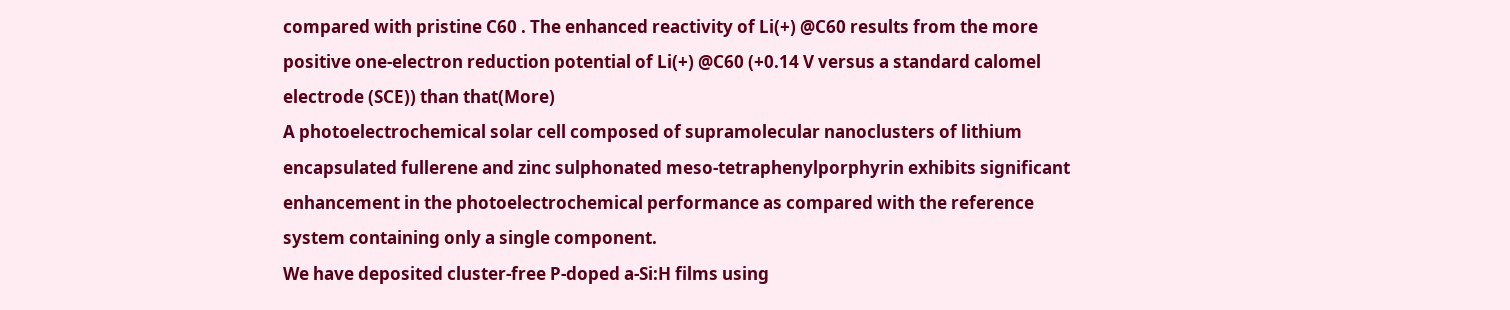compared with pristine C60 . The enhanced reactivity of Li(+) @C60 results from the more positive one-electron reduction potential of Li(+) @C60 (+0.14 V versus a standard calomel electrode (SCE)) than that(More)
A photoelectrochemical solar cell composed of supramolecular nanoclusters of lithium encapsulated fullerene and zinc sulphonated meso-tetraphenylporphyrin exhibits significant enhancement in the photoelectrochemical performance as compared with the reference system containing only a single component.
We have deposited cluster-free P-doped a-Si:H films using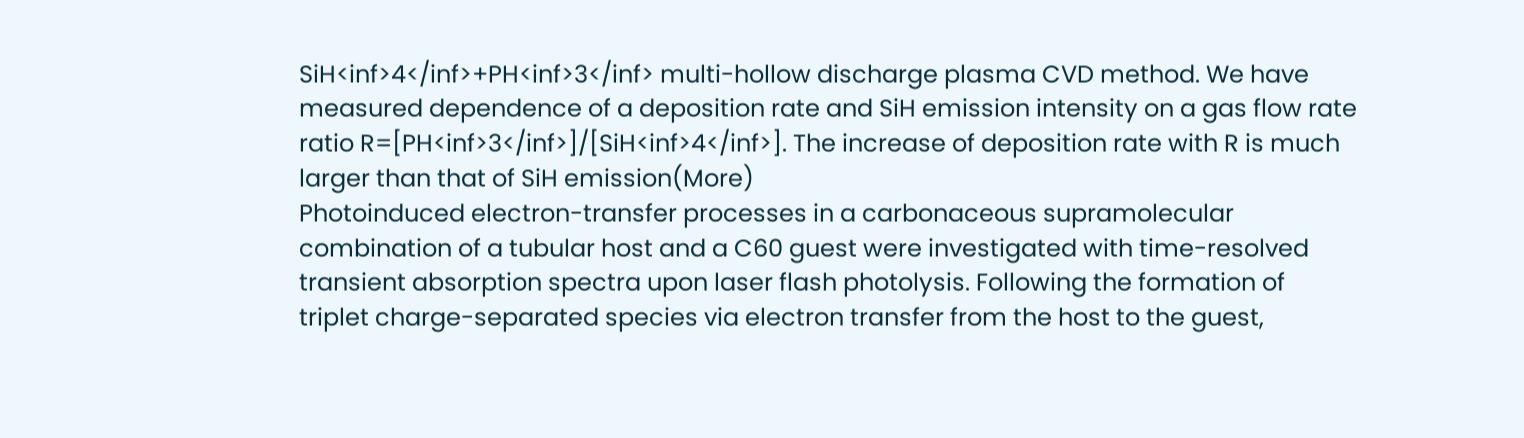SiH<inf>4</inf>+PH<inf>3</inf> multi-hollow discharge plasma CVD method. We have measured dependence of a deposition rate and SiH emission intensity on a gas flow rate ratio R=[PH<inf>3</inf>]/[SiH<inf>4</inf>]. The increase of deposition rate with R is much larger than that of SiH emission(More)
Photoinduced electron-transfer processes in a carbonaceous supramolecular combination of a tubular host and a C60 guest were investigated with time-resolved transient absorption spectra upon laser flash photolysis. Following the formation of triplet charge-separated species via electron transfer from the host to the guest,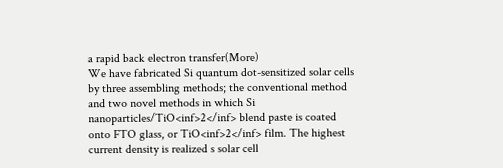a rapid back electron transfer(More)
We have fabricated Si quantum dot-sensitized solar cells by three assembling methods; the conventional method and two novel methods in which Si nanoparticles/TiO<inf>2</inf> blend paste is coated onto FTO glass, or TiO<inf>2</inf> film. The highest current density is realized s solar cell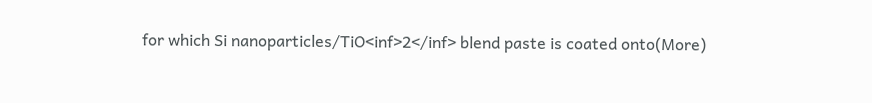for which Si nanoparticles/TiO<inf>2</inf> blend paste is coated onto(More)